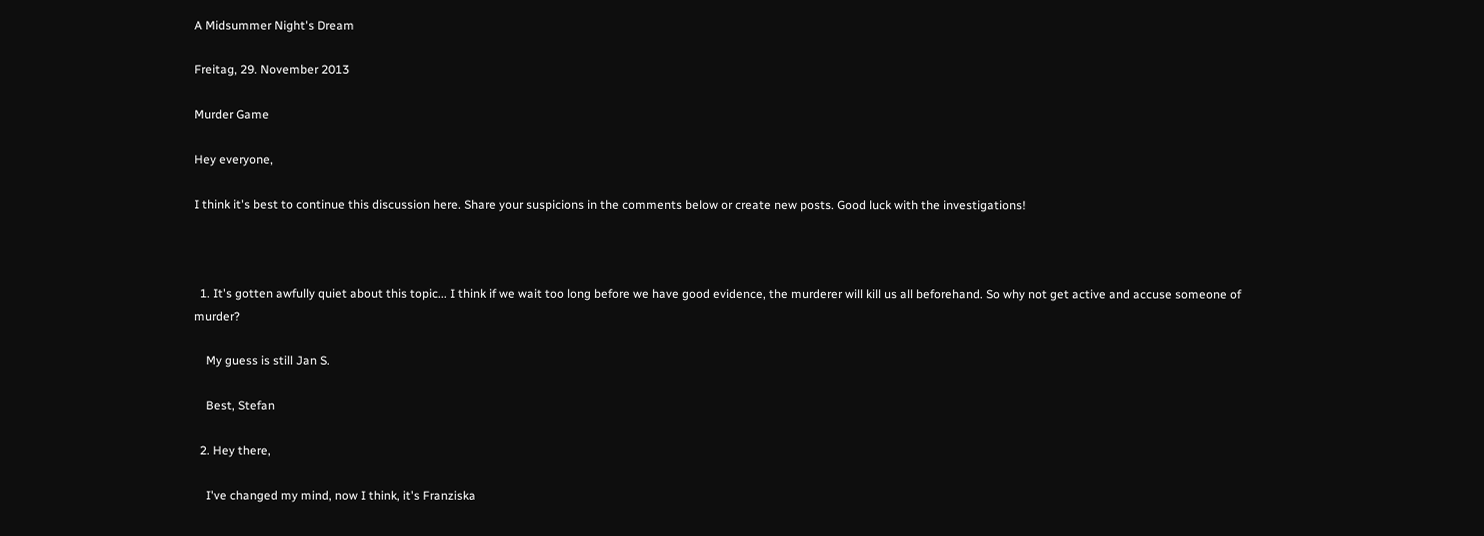A Midsummer Night's Dream

Freitag, 29. November 2013

Murder Game

Hey everyone,

I think it's best to continue this discussion here. Share your suspicions in the comments below or create new posts. Good luck with the investigations!



  1. It's gotten awfully quiet about this topic... I think if we wait too long before we have good evidence, the murderer will kill us all beforehand. So why not get active and accuse someone of murder?

    My guess is still Jan S.

    Best, Stefan

  2. Hey there,

    I've changed my mind, now I think, it's Franziska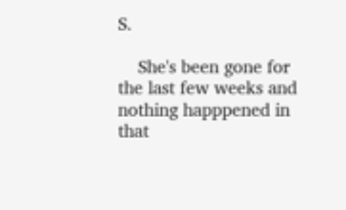S.

    She's been gone for the last few weeks and nothing happpened in that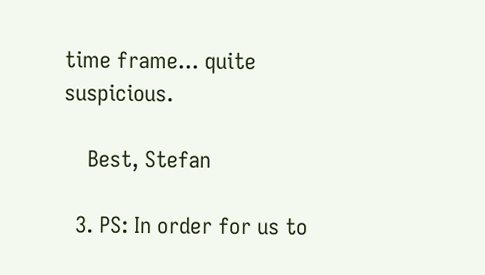time frame... quite suspicious.

    Best, Stefan

  3. PS: In order for us to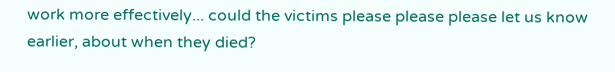work more effectively... could the victims please please please let us know earlier, about when they died?